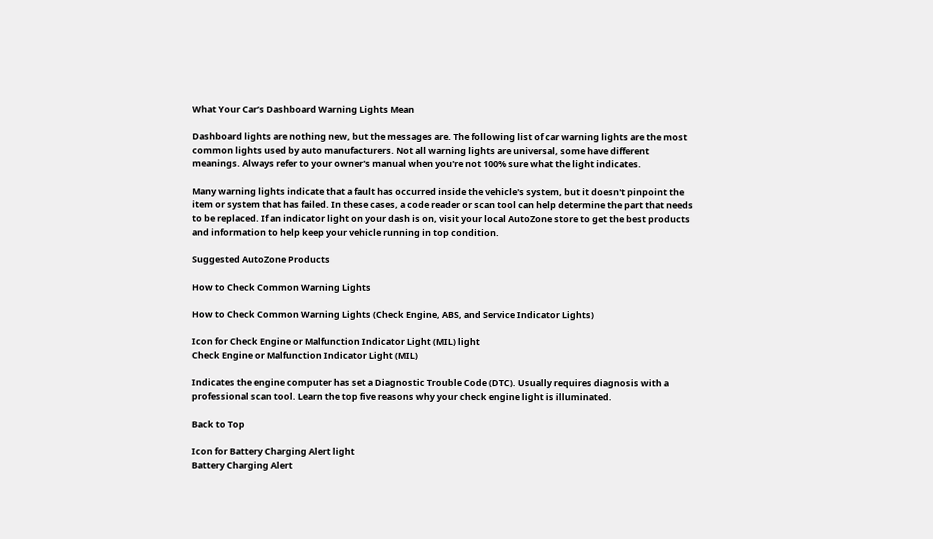What Your Car’s Dashboard Warning Lights Mean

Dashboard lights are nothing new, but the messages are. The following list of car warning lights are the most common lights used by auto manufacturers. Not all warning lights are universal, some have different meanings. Always refer to your owner's manual when you're not 100% sure what the light indicates.

Many warning lights indicate that a fault has occurred inside the vehicle's system, but it doesn't pinpoint the item or system that has failed. In these cases, a code reader or scan tool can help determine the part that needs to be replaced. If an indicator light on your dash is on, visit your local AutoZone store to get the best products and information to help keep your vehicle running in top condition.

Suggested AutoZone Products

How to Check Common Warning Lights

How to Check Common Warning Lights (Check Engine, ABS, and Service Indicator Lights)

Icon for Check Engine or Malfunction Indicator Light (MIL) light
Check Engine or Malfunction Indicator Light (MIL)

Indicates the engine computer has set a Diagnostic Trouble Code (DTC). Usually requires diagnosis with a professional scan tool. Learn the top five reasons why your check engine light is illuminated.

Back to Top

Icon for Battery Charging Alert light
Battery Charging Alert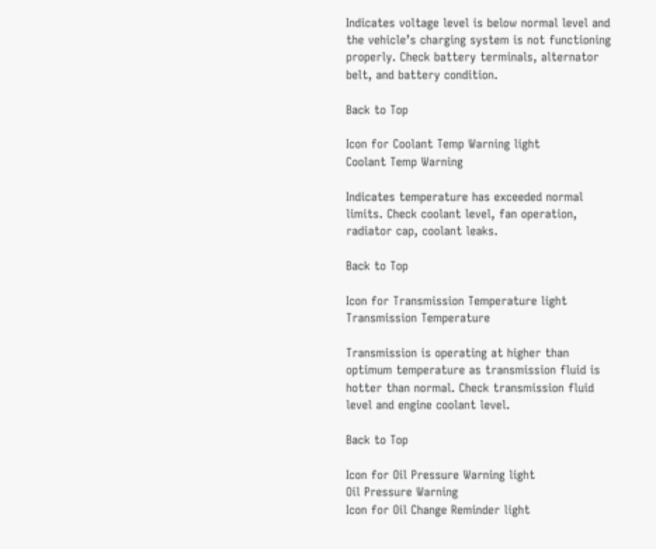Indicates voltage level is below normal level and the vehicle’s charging system is not functioning properly. Check battery terminals, alternator belt, and battery condition.

Back to Top

Icon for Coolant Temp Warning light
Coolant Temp Warning

Indicates temperature has exceeded normal limits. Check coolant level, fan operation, radiator cap, coolant leaks.

Back to Top

Icon for Transmission Temperature light
Transmission Temperature

Transmission is operating at higher than optimum temperature as transmission fluid is hotter than normal. Check transmission fluid level and engine coolant level.

Back to Top

Icon for Oil Pressure Warning light
Oil Pressure Warning
Icon for Oil Change Reminder light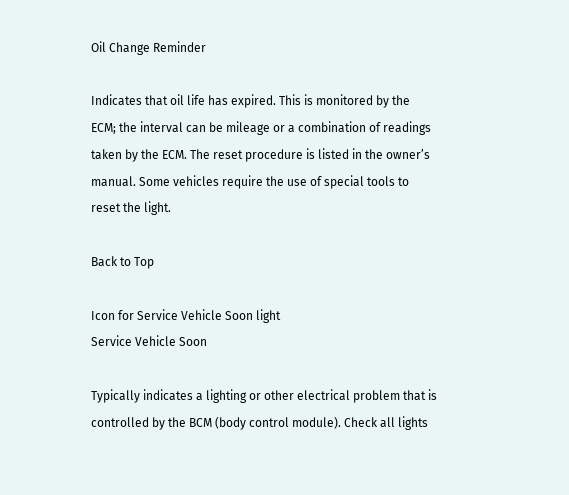Oil Change Reminder

Indicates that oil life has expired. This is monitored by the ECM; the interval can be mileage or a combination of readings taken by the ECM. The reset procedure is listed in the owner’s manual. Some vehicles require the use of special tools to reset the light.

Back to Top

Icon for Service Vehicle Soon light
Service Vehicle Soon

Typically indicates a lighting or other electrical problem that is controlled by the BCM (body control module). Check all lights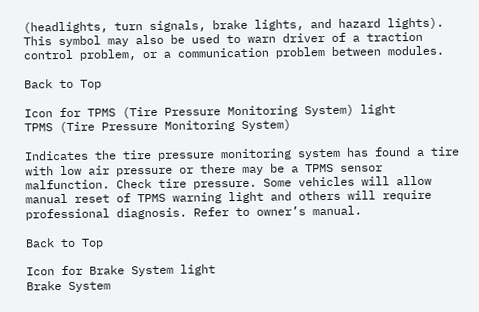(headlights, turn signals, brake lights, and hazard lights). This symbol may also be used to warn driver of a traction control problem, or a communication problem between modules.

Back to Top

Icon for TPMS (Tire Pressure Monitoring System) light
TPMS (Tire Pressure Monitoring System)

Indicates the tire pressure monitoring system has found a tire with low air pressure or there may be a TPMS sensor malfunction. Check tire pressure. Some vehicles will allow manual reset of TPMS warning light and others will require professional diagnosis. Refer to owner’s manual.

Back to Top

Icon for Brake System light
Brake System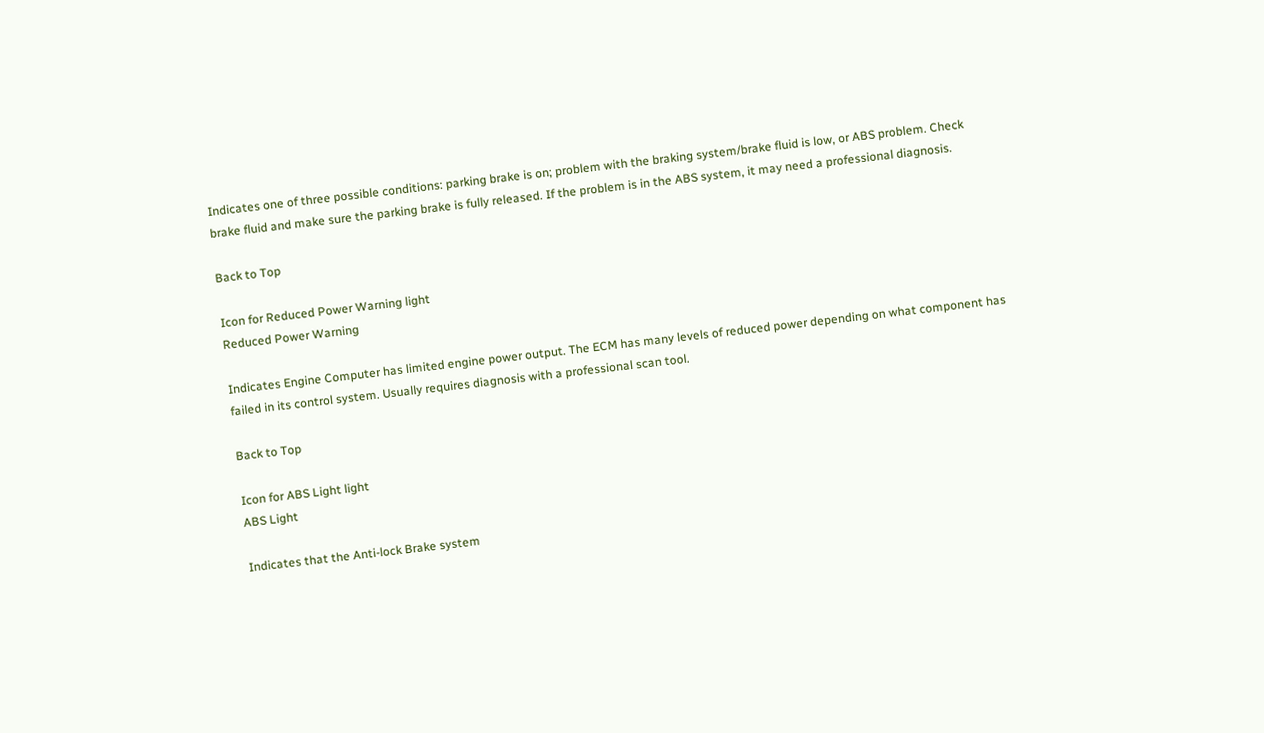Indicates one of three possible conditions: parking brake is on; problem with the braking system/brake fluid is low, or ABS problem. Check brake fluid and make sure the parking brake is fully released. If the problem is in the ABS system, it may need a professional diagnosis.

Back to Top

Icon for Reduced Power Warning light
Reduced Power Warning

Indicates Engine Computer has limited engine power output. The ECM has many levels of reduced power depending on what component has failed in its control system. Usually requires diagnosis with a professional scan tool.

Back to Top

Icon for ABS Light light
ABS Light

Indicates that the Anti-lock Brake system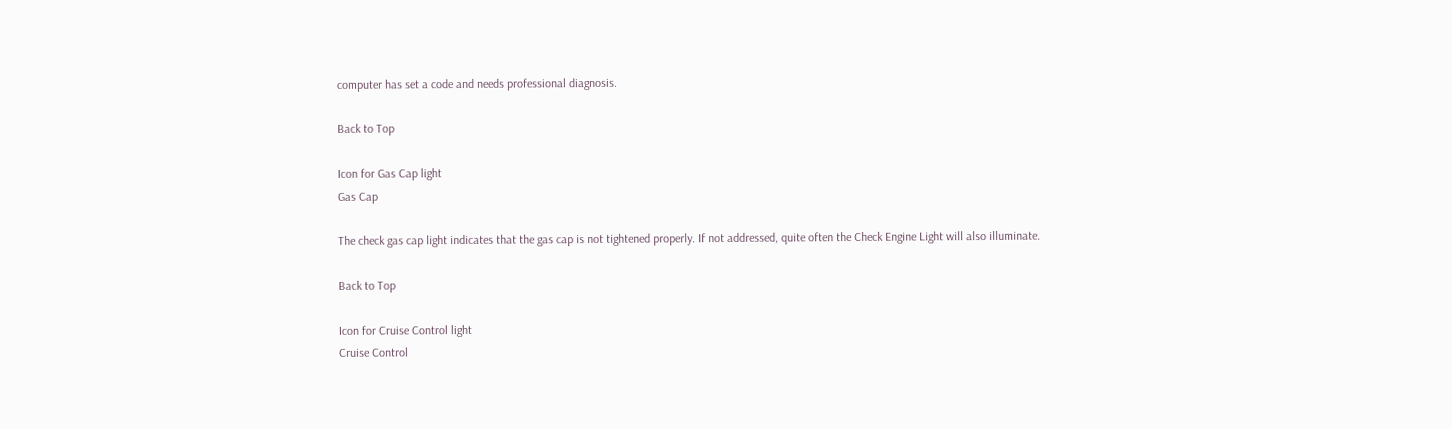computer has set a code and needs professional diagnosis.

Back to Top

Icon for Gas Cap light
Gas Cap

The check gas cap light indicates that the gas cap is not tightened properly. If not addressed, quite often the Check Engine Light will also illuminate.

Back to Top

Icon for Cruise Control light
Cruise Control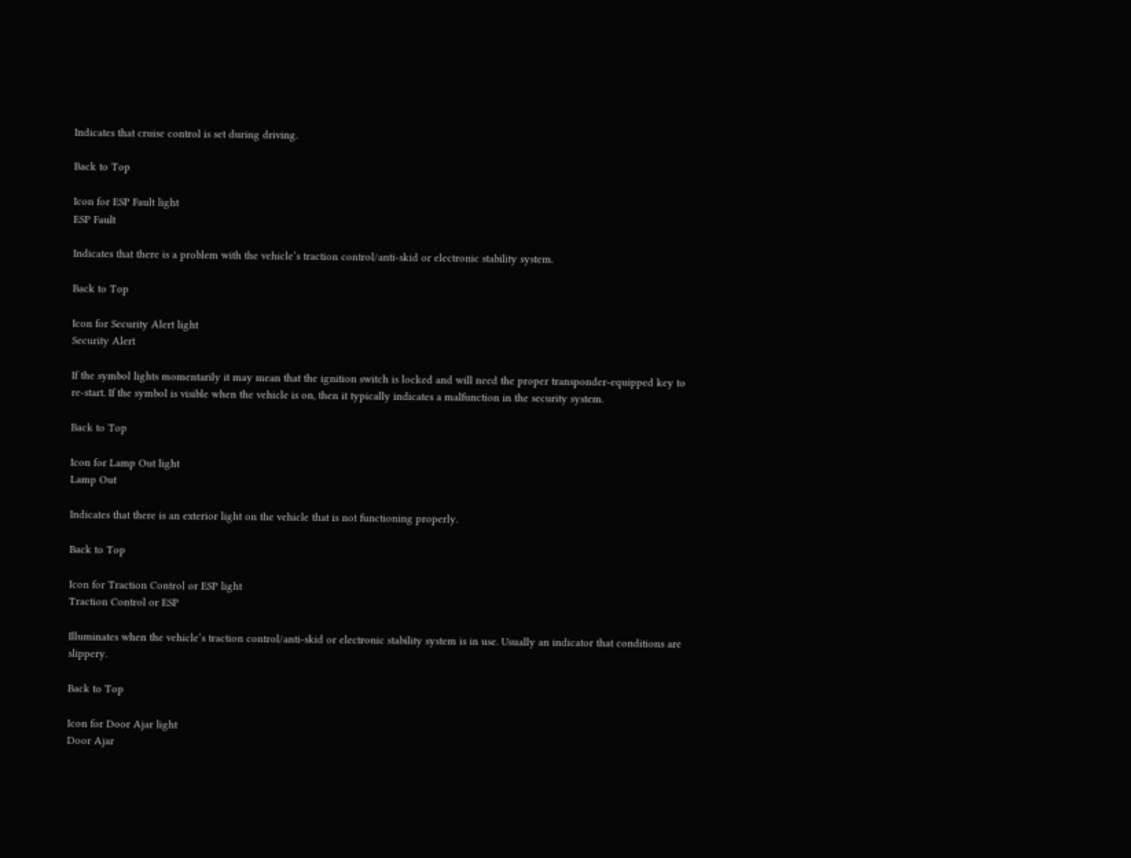Indicates that cruise control is set during driving.

Back to Top

Icon for ESP Fault light
ESP Fault

Indicates that there is a problem with the vehicle’s traction control/anti-skid or electronic stability system.

Back to Top

Icon for Security Alert light
Security Alert

If the symbol lights momentarily it may mean that the ignition switch is locked and will need the proper transponder-equipped key to re-start. If the symbol is visible when the vehicle is on, then it typically indicates a malfunction in the security system.

Back to Top

Icon for Lamp Out light
Lamp Out

Indicates that there is an exterior light on the vehicle that is not functioning properly.

Back to Top

Icon for Traction Control or ESP light
Traction Control or ESP

Illuminates when the vehicle’s traction control/anti-skid or electronic stability system is in use. Usually an indicator that conditions are slippery.

Back to Top

Icon for Door Ajar light
Door Ajar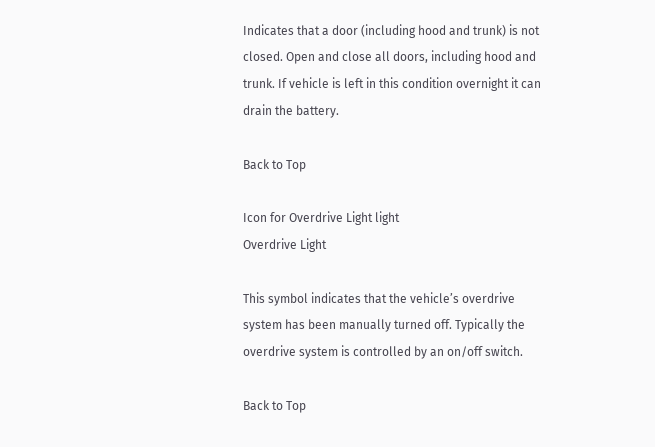Indicates that a door (including hood and trunk) is not closed. Open and close all doors, including hood and trunk. If vehicle is left in this condition overnight it can drain the battery.

Back to Top

Icon for Overdrive Light light
Overdrive Light

This symbol indicates that the vehicle’s overdrive system has been manually turned off. Typically the overdrive system is controlled by an on/off switch.

Back to Top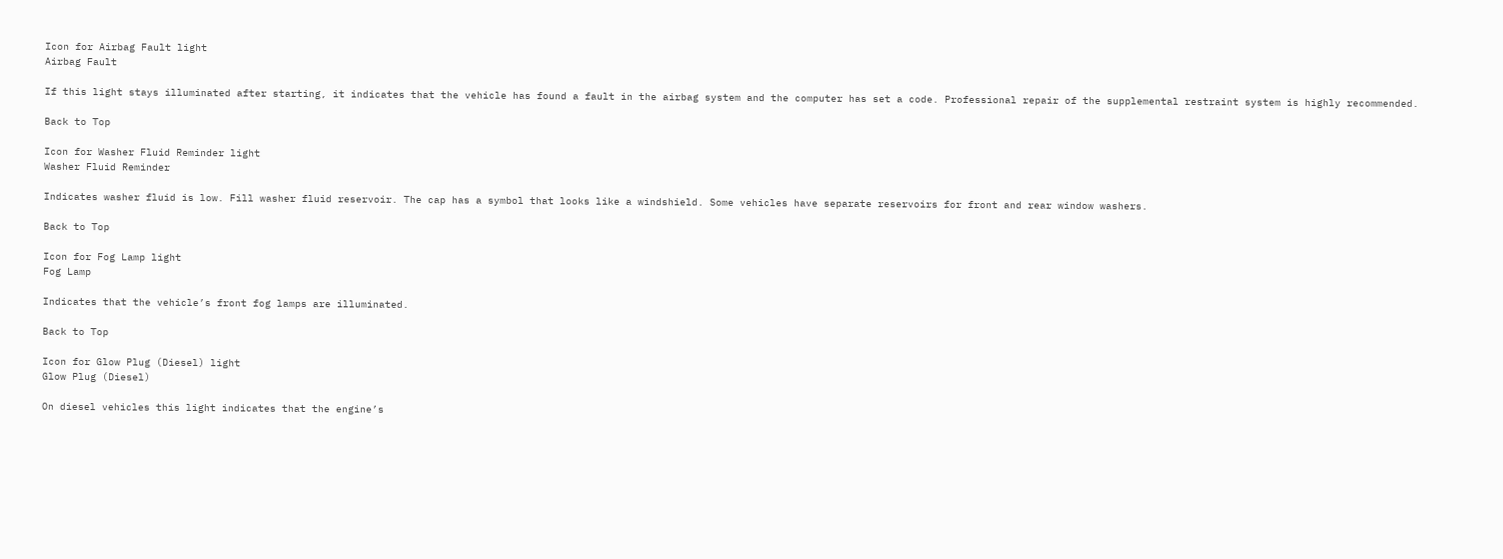Icon for Airbag Fault light
Airbag Fault

If this light stays illuminated after starting, it indicates that the vehicle has found a fault in the airbag system and the computer has set a code. Professional repair of the supplemental restraint system is highly recommended.

Back to Top

Icon for Washer Fluid Reminder light
Washer Fluid Reminder

Indicates washer fluid is low. Fill washer fluid reservoir. The cap has a symbol that looks like a windshield. Some vehicles have separate reservoirs for front and rear window washers.

Back to Top

Icon for Fog Lamp light
Fog Lamp

Indicates that the vehicle’s front fog lamps are illuminated.

Back to Top

Icon for Glow Plug (Diesel) light
Glow Plug (Diesel)

On diesel vehicles this light indicates that the engine’s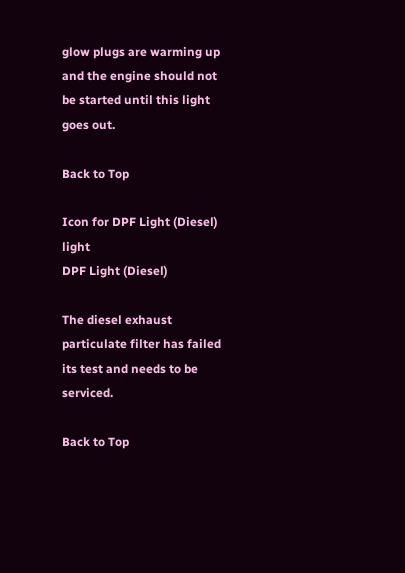glow plugs are warming up and the engine should not be started until this light goes out.

Back to Top

Icon for DPF Light (Diesel) light
DPF Light (Diesel)

The diesel exhaust particulate filter has failed its test and needs to be serviced.

Back to Top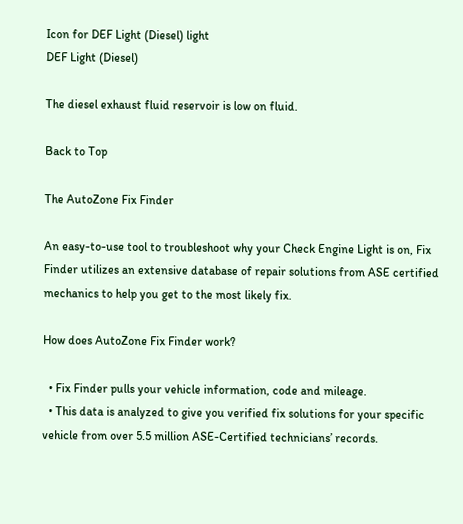Icon for DEF Light (Diesel) light
DEF Light (Diesel)

The diesel exhaust fluid reservoir is low on fluid.

Back to Top

The AutoZone Fix Finder

An easy-to-use tool to troubleshoot why your Check Engine Light is on, Fix Finder utilizes an extensive database of repair solutions from ASE certified mechanics to help you get to the most likely fix.

How does AutoZone Fix Finder work?

  • Fix Finder pulls your vehicle information, code and mileage.
  • This data is analyzed to give you verified fix solutions for your specific vehicle from over 5.5 million ASE-Certified technicians’ records.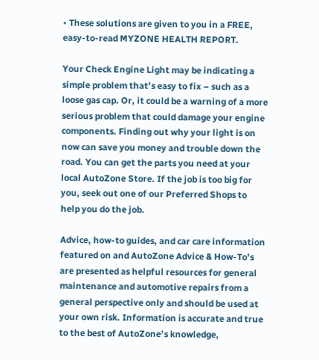• These solutions are given to you in a FREE, easy-to-read MYZONE HEALTH REPORT.

Your Check Engine Light may be indicating a simple problem that’s easy to fix – such as a loose gas cap. Or, it could be a warning of a more serious problem that could damage your engine components. Finding out why your light is on now can save you money and trouble down the road. You can get the parts you need at your local AutoZone Store. If the job is too big for you, seek out one of our Preferred Shops to help you do the job.

Advice, how-to guides, and car care information featured on and AutoZone Advice & How-To’s are presented as helpful resources for general maintenance and automotive repairs from a general perspective only and should be used at your own risk. Information is accurate and true to the best of AutoZone’s knowledge,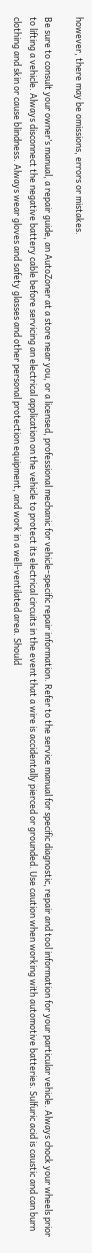however, there may be omissions, errors or mistakes.

Be sure to consult your owner’s manual, a repair guide, an AutoZoner at a store near you, or a licensed, professional mechanic for vehicle-specific repair information. Refer to the service manual for specific diagnostic, repair and tool information for your particular vehicle. Always chock your wheels prior to lifting a vehicle. Always disconnect the negative battery cable before servicing an electrical application on the vehicle to protect its electrical circuits in the event that a wire is accidentally pierced or grounded. Use caution when working with automotive batteries. Sulfuric acid is caustic and can burn clothing and skin or cause blindness. Always wear gloves and safety glasses and other personal protection equipment, and work in a well-ventilated area. Should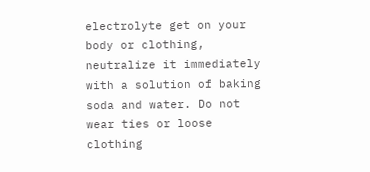electrolyte get on your body or clothing, neutralize it immediately with a solution of baking soda and water. Do not wear ties or loose clothing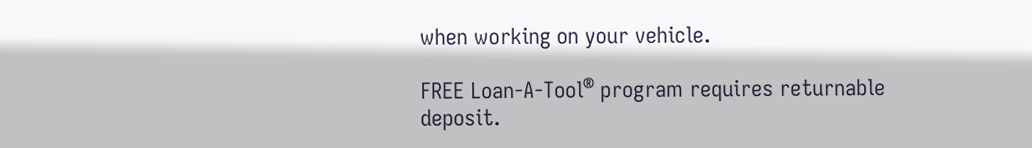when working on your vehicle.

FREE Loan-A-Tool® program requires returnable deposit.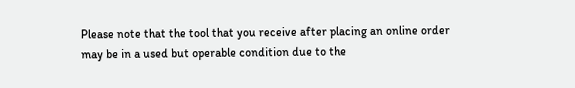Please note that the tool that you receive after placing an online order may be in a used but operable condition due to the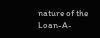nature of the Loan-A-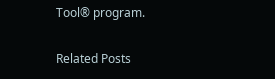Tool® program.

Related Posts